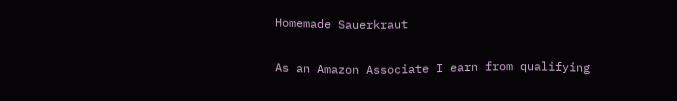Homemade Sauerkraut

As an Amazon Associate I earn from qualifying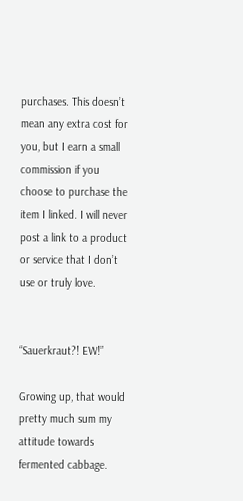purchases. This doesn’t mean any extra cost for you, but I earn a small commission if you choose to purchase the item I linked. I will never post a link to a product or service that I don’t use or truly love.


“Sauerkraut?! EW!”

Growing up, that would pretty much sum my attitude towards fermented cabbage.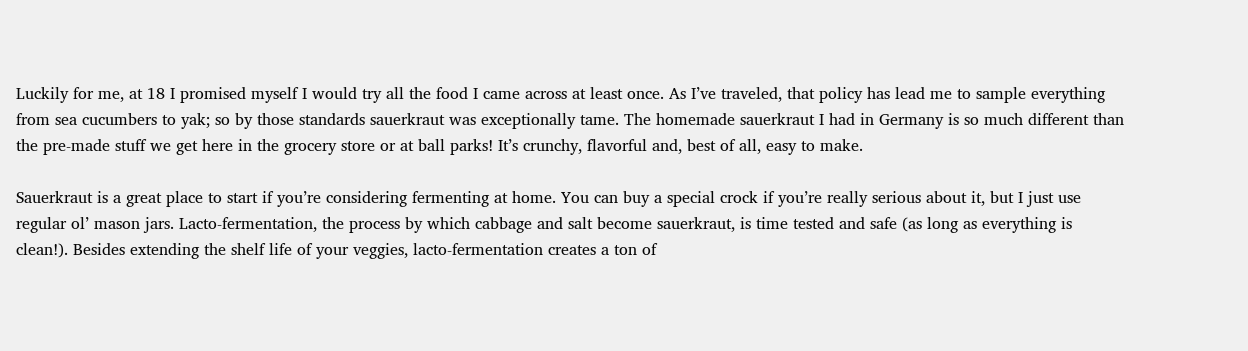Luckily for me, at 18 I promised myself I would try all the food I came across at least once. As I’ve traveled, that policy has lead me to sample everything from sea cucumbers to yak; so by those standards sauerkraut was exceptionally tame. The homemade sauerkraut I had in Germany is so much different than the pre-made stuff we get here in the grocery store or at ball parks! It’s crunchy, flavorful and, best of all, easy to make.

Sauerkraut is a great place to start if you’re considering fermenting at home. You can buy a special crock if you’re really serious about it, but I just use regular ol’ mason jars. Lacto-fermentation, the process by which cabbage and salt become sauerkraut, is time tested and safe (as long as everything is clean!). Besides extending the shelf life of your veggies, lacto-fermentation creates a ton of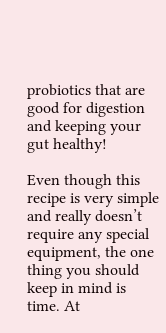probiotics that are good for digestion and keeping your gut healthy!

Even though this recipe is very simple and really doesn’t require any special equipment, the one thing you should keep in mind is time. At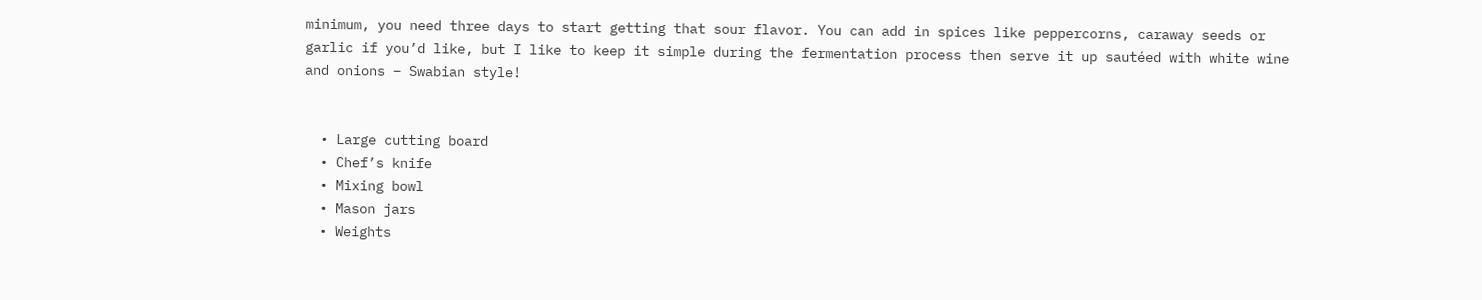minimum, you need three days to start getting that sour flavor. You can add in spices like peppercorns, caraway seeds or garlic if you’d like, but I like to keep it simple during the fermentation process then serve it up sautéed with white wine and onions – Swabian style!


  • Large cutting board
  • Chef’s knife
  • Mixing bowl
  • Mason jars
  • Weights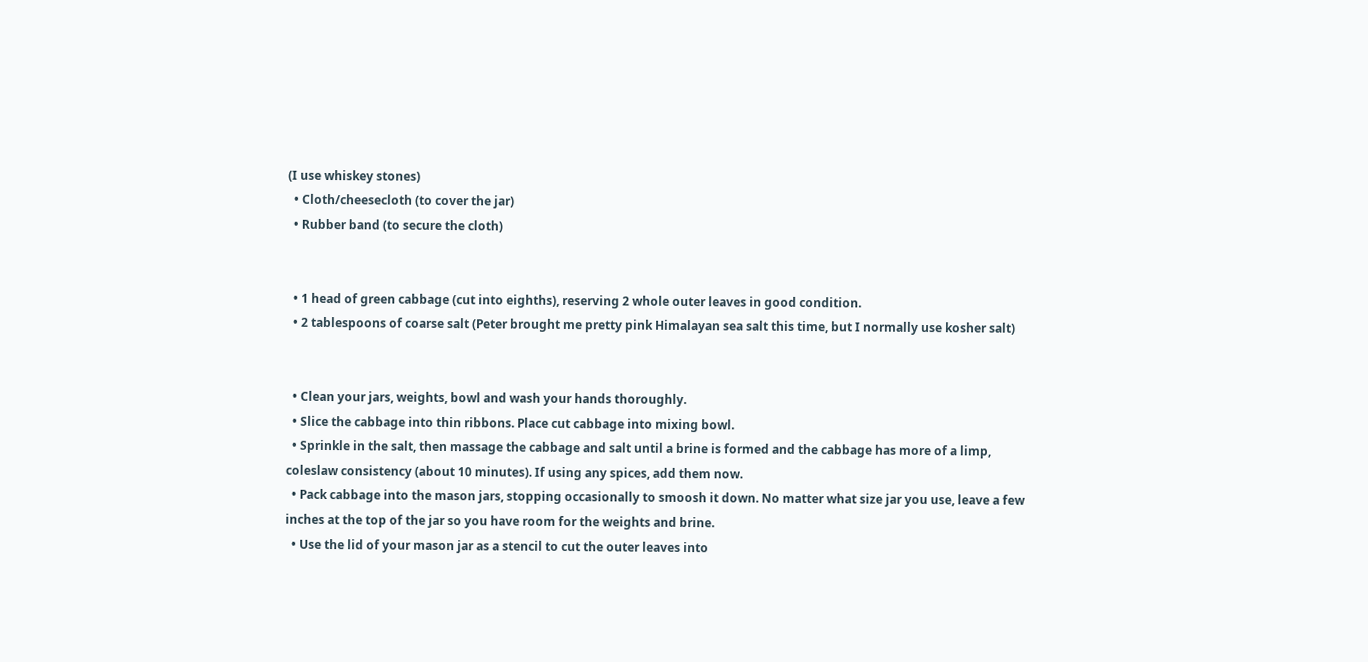(I use whiskey stones)
  • Cloth/cheesecloth (to cover the jar)
  • Rubber band (to secure the cloth)


  • 1 head of green cabbage (cut into eighths), reserving 2 whole outer leaves in good condition.
  • 2 tablespoons of coarse salt (Peter brought me pretty pink Himalayan sea salt this time, but I normally use kosher salt)


  • Clean your jars, weights, bowl and wash your hands thoroughly.
  • Slice the cabbage into thin ribbons. Place cut cabbage into mixing bowl.
  • Sprinkle in the salt, then massage the cabbage and salt until a brine is formed and the cabbage has more of a limp, coleslaw consistency (about 10 minutes). If using any spices, add them now.
  • Pack cabbage into the mason jars, stopping occasionally to smoosh it down. No matter what size jar you use, leave a few inches at the top of the jar so you have room for the weights and brine.
  • Use the lid of your mason jar as a stencil to cut the outer leaves into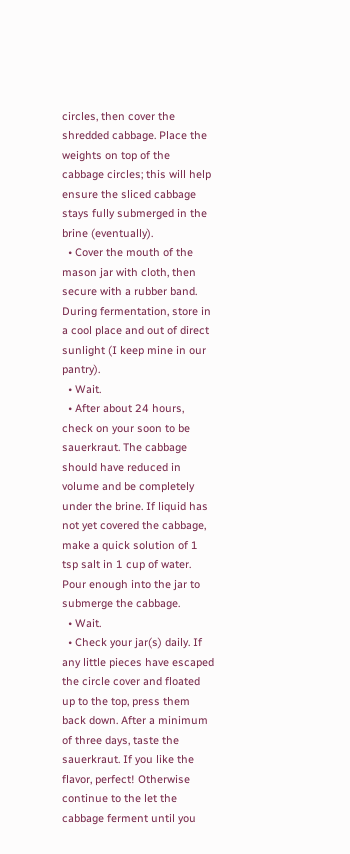circles, then cover the shredded cabbage. Place the weights on top of the cabbage circles; this will help ensure the sliced cabbage stays fully submerged in the brine (eventually).
  • Cover the mouth of the mason jar with cloth, then secure with a rubber band. During fermentation, store in a cool place and out of direct sunlight (I keep mine in our pantry).
  • Wait.
  • After about 24 hours, check on your soon to be sauerkraut. The cabbage should have reduced in volume and be completely under the brine. If liquid has not yet covered the cabbage, make a quick solution of 1 tsp salt in 1 cup of water. Pour enough into the jar to submerge the cabbage.
  • Wait.
  • Check your jar(s) daily. If any little pieces have escaped the circle cover and floated up to the top, press them back down. After a minimum of three days, taste the sauerkraut. If you like the flavor, perfect! Otherwise continue to the let the cabbage ferment until you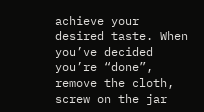achieve your desired taste. When you’ve decided you’re “done”, remove the cloth, screw on the jar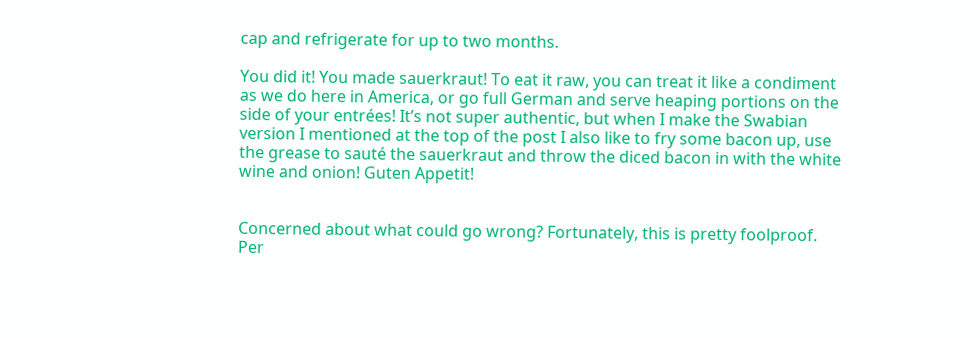cap and refrigerate for up to two months.

You did it! You made sauerkraut! To eat it raw, you can treat it like a condiment as we do here in America, or go full German and serve heaping portions on the side of your entrées! It’s not super authentic, but when I make the Swabian version I mentioned at the top of the post I also like to fry some bacon up, use the grease to sauté the sauerkraut and throw the diced bacon in with the white wine and onion! Guten Appetit!


Concerned about what could go wrong? Fortunately, this is pretty foolproof. Per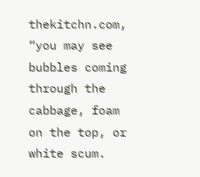thekitchn.com, “you may see bubbles coming through the cabbage, foam on the top, or white scum.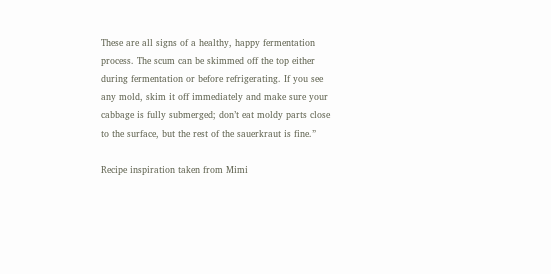These are all signs of a healthy, happy fermentation process. The scum can be skimmed off the top either during fermentation or before refrigerating. If you see any mold, skim it off immediately and make sure your cabbage is fully submerged; don’t eat moldy parts close to the surface, but the rest of the sauerkraut is fine.”

Recipe inspiration taken from Mimi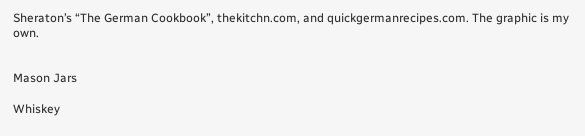Sheraton’s “The German Cookbook”, thekitchn.com, and quickgermanrecipes.com. The graphic is my own.


Mason Jars

Whiskey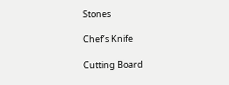Stones

Chef’s Knife

Cutting Board